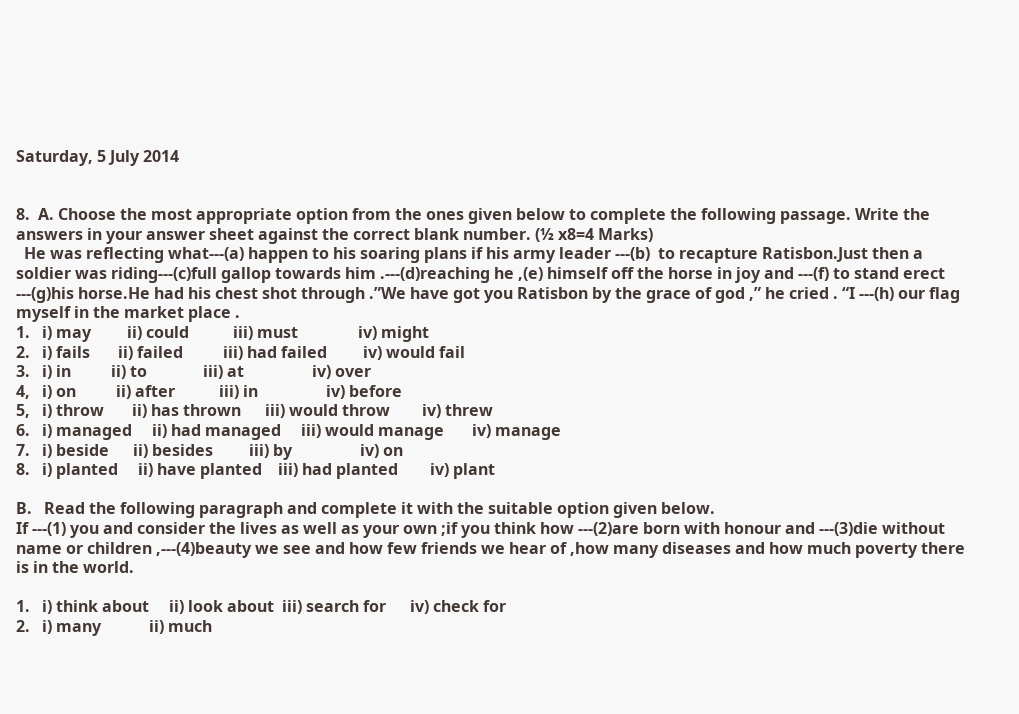Saturday, 5 July 2014


8.  A. Choose the most appropriate option from the ones given below to complete the following passage. Write the answers in your answer sheet against the correct blank number. (½ x8=4 Marks)
  He was reflecting what---(a) happen to his soaring plans if his army leader ---(b)  to recapture Ratisbon.Just then a soldier was riding---(c)full gallop towards him .---(d)reaching he ,(e) himself off the horse in joy and ---(f) to stand erect ---(g)his horse.He had his chest shot through .”We have got you Ratisbon by the grace of god ,” he cried . “I ---(h) our flag myself in the market place .
1.   i) may         ii) could           iii) must               iv) might
2.   i) fails       ii) failed          iii) had failed         iv) would fail
3.   i) in          ii) to              iii) at                 iv) over
4,   i) on          ii) after           iii) in                 iv) before
5,   i) throw       ii) has thrown      iii) would throw        iv) threw
6.   i) managed     ii) had managed     iii) would manage       iv) manage
7.   i) beside      ii) besides         iii) by                 iv) on
8.   i) planted     ii) have planted    iii) had planted        iv) plant

B.   Read the following paragraph and complete it with the suitable option given below.
If ---(1) you and consider the lives as well as your own ;if you think how ---(2)are born with honour and ---(3)die without name or children ,---(4)beauty we see and how few friends we hear of ,how many diseases and how much poverty there is in the world.

1.   i) think about     ii) look about  iii) search for      iv) check for
2.   i) many            ii) much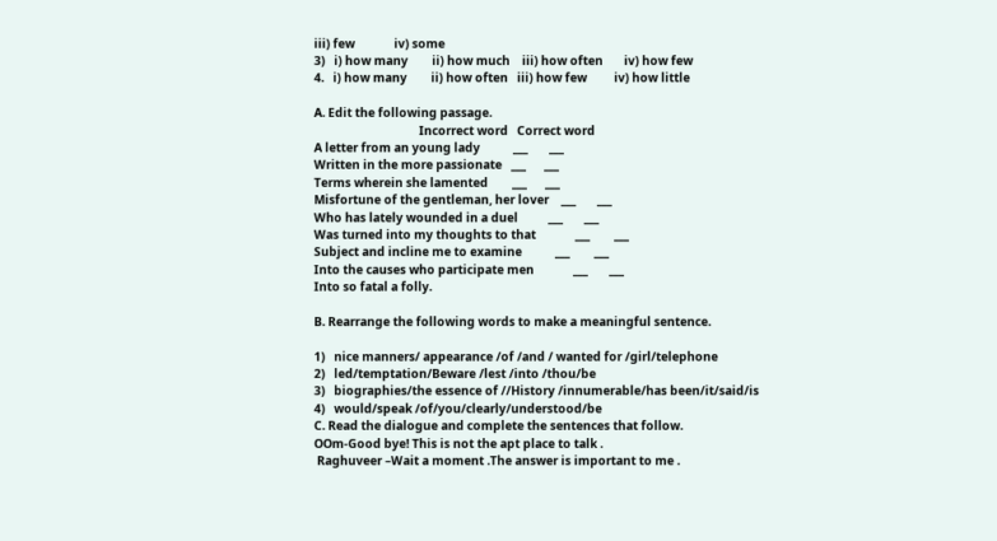iii) few             iv) some
3)   i) how many        ii) how much    iii) how often       iv) how few
4.   i) how many        ii) how often   iii) how few         iv) how little

A. Edit the following passage.
                                   Incorrect word   Correct word
A letter from an young lady           ___       ___
Written in the more passionate   ___      ___
Terms wherein she lamented        ___      ___
Misfortune of the gentleman, her lover    ___       ___
Who has lately wounded in a duel          ___       ___
Was turned into my thoughts to that             ___        ___
Subject and incline me to examine           ___        ___
Into the causes who participate men             ___       ___
Into so fatal a folly.

B. Rearrange the following words to make a meaningful sentence.

1)   nice manners/ appearance /of /and / wanted for /girl/telephone
2)   led/temptation/Beware /lest /into /thou/be
3)   biographies/the essence of //History /innumerable/has been/it/said/is
4)   would/speak /of/you/clearly/understood/be
C. Read the dialogue and complete the sentences that follow.
OOm-Good bye! This is not the apt place to talk .
 Raghuveer –Wait a moment .The answer is important to me .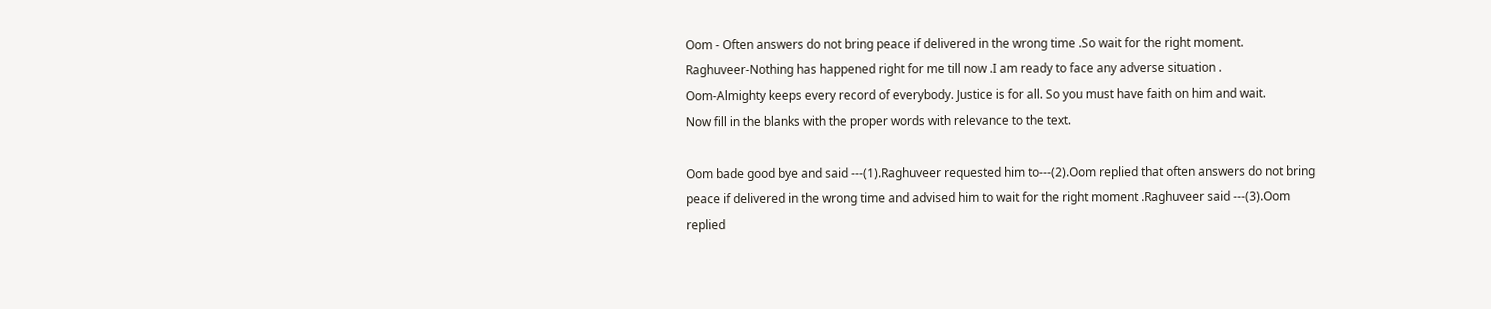Oom - Often answers do not bring peace if delivered in the wrong time .So wait for the right moment.
Raghuveer-Nothing has happened right for me till now .I am ready to face any adverse situation .
Oom-Almighty keeps every record of everybody. Justice is for all. So you must have faith on him and wait.
Now fill in the blanks with the proper words with relevance to the text.

Oom bade good bye and said ---(1).Raghuveer requested him to---(2).Oom replied that often answers do not bring peace if delivered in the wrong time and advised him to wait for the right moment .Raghuveer said ---(3).Oom replied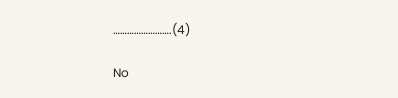…………………….(4)

No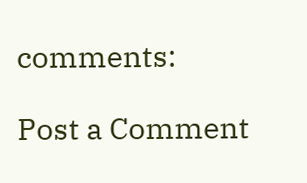comments:

Post a Comment